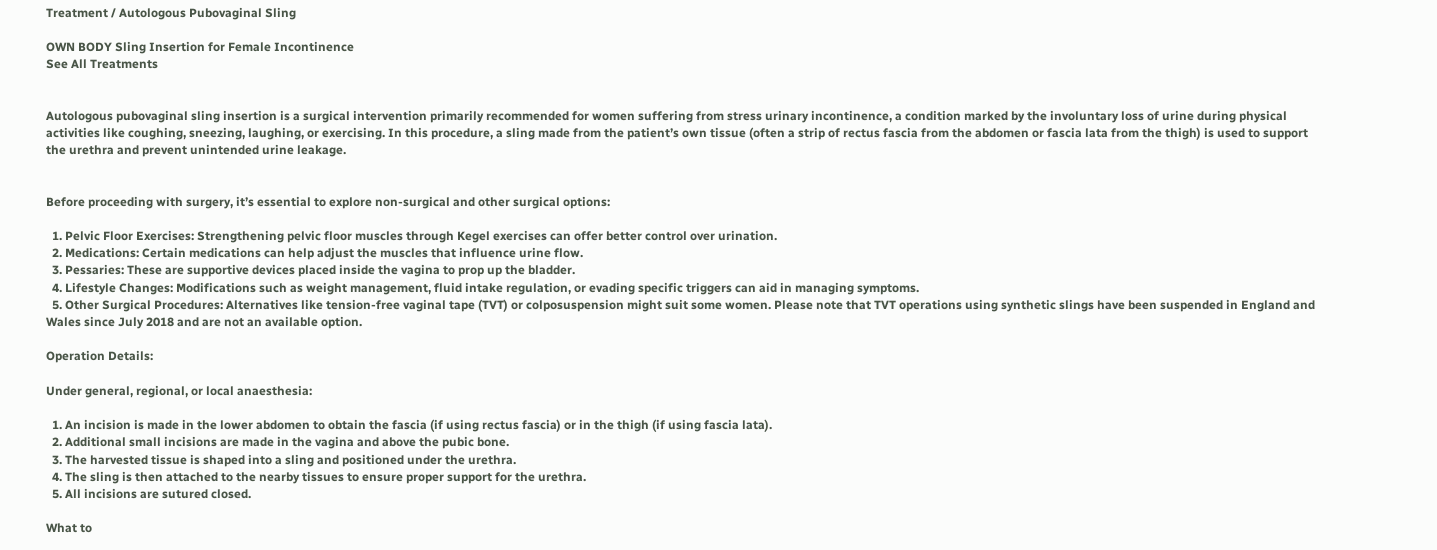Treatment / Autologous Pubovaginal Sling

OWN BODY Sling Insertion for Female Incontinence
See All Treatments


Autologous pubovaginal sling insertion is a surgical intervention primarily recommended for women suffering from stress urinary incontinence, a condition marked by the involuntary loss of urine during physical activities like coughing, sneezing, laughing, or exercising. In this procedure, a sling made from the patient’s own tissue (often a strip of rectus fascia from the abdomen or fascia lata from the thigh) is used to support the urethra and prevent unintended urine leakage.


Before proceeding with surgery, it’s essential to explore non-surgical and other surgical options:

  1. Pelvic Floor Exercises: Strengthening pelvic floor muscles through Kegel exercises can offer better control over urination.
  2. Medications: Certain medications can help adjust the muscles that influence urine flow.
  3. Pessaries: These are supportive devices placed inside the vagina to prop up the bladder.
  4. Lifestyle Changes: Modifications such as weight management, fluid intake regulation, or evading specific triggers can aid in managing symptoms.
  5. Other Surgical Procedures: Alternatives like tension-free vaginal tape (TVT) or colposuspension might suit some women. Please note that TVT operations using synthetic slings have been suspended in England and Wales since July 2018 and are not an available option.

Operation Details:

Under general, regional, or local anaesthesia:

  1. An incision is made in the lower abdomen to obtain the fascia (if using rectus fascia) or in the thigh (if using fascia lata).
  2. Additional small incisions are made in the vagina and above the pubic bone.
  3. The harvested tissue is shaped into a sling and positioned under the urethra.
  4. The sling is then attached to the nearby tissues to ensure proper support for the urethra.
  5. All incisions are sutured closed.

What to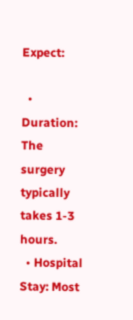Expect:

  • Duration: The surgery typically takes 1-3 hours.
  • Hospital Stay: Most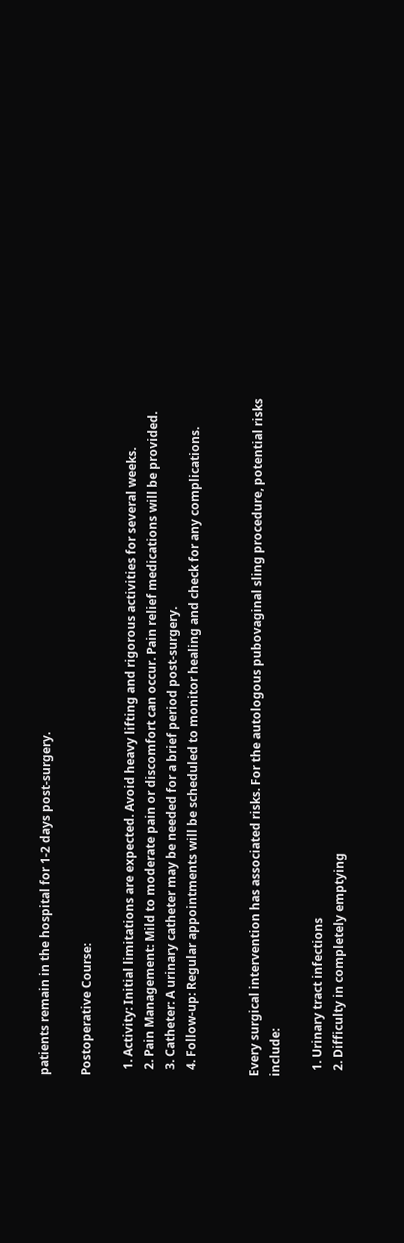patients remain in the hospital for 1-2 days post-surgery.

Postoperative Course:

  1. Activity: Initial limitations are expected. Avoid heavy lifting and rigorous activities for several weeks.
  2. Pain Management: Mild to moderate pain or discomfort can occur. Pain relief medications will be provided.
  3. Catheter: A urinary catheter may be needed for a brief period post-surgery.
  4. Follow-up: Regular appointments will be scheduled to monitor healing and check for any complications.


Every surgical intervention has associated risks. For the autologous pubovaginal sling procedure, potential risks include:

  1. Urinary tract infections
  2. Difficulty in completely emptying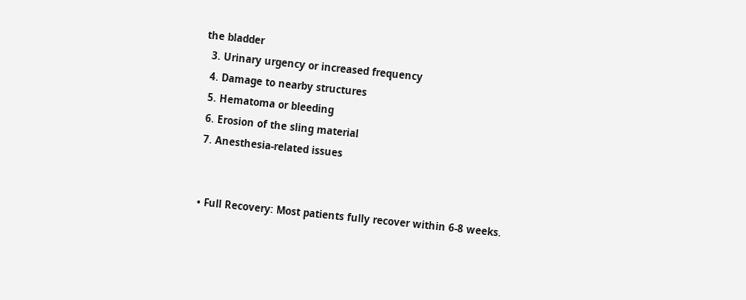the bladder
  3. Urinary urgency or increased frequency
  4. Damage to nearby structures
  5. Hematoma or bleeding
  6. Erosion of the sling material
  7. Anesthesia-related issues


  • Full Recovery: Most patients fully recover within 6-8 weeks.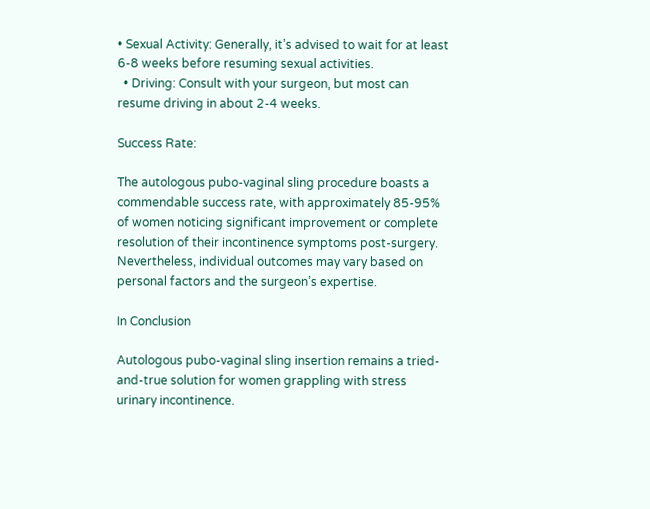• Sexual Activity: Generally, it’s advised to wait for at least 6-8 weeks before resuming sexual activities.
  • Driving: Consult with your surgeon, but most can resume driving in about 2-4 weeks.

Success Rate:

The autologous pubo-vaginal sling procedure boasts a commendable success rate, with approximately 85-95% of women noticing significant improvement or complete resolution of their incontinence symptoms post-surgery. Nevertheless, individual outcomes may vary based on personal factors and the surgeon’s expertise.

In Conclusion

Autologous pubo-vaginal sling insertion remains a tried-and-true solution for women grappling with stress urinary incontinence.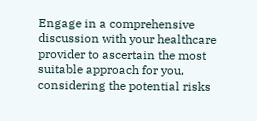Engage in a comprehensive discussion with your healthcare provider to ascertain the most suitable approach for you, considering the potential risks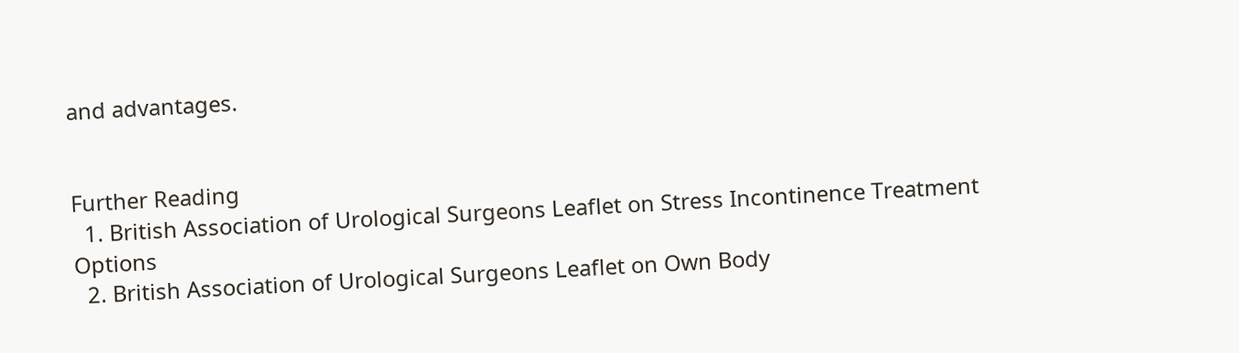and advantages.


Further Reading
  1. British Association of Urological Surgeons Leaflet on Stress Incontinence Treatment Options
  2. British Association of Urological Surgeons Leaflet on Own Body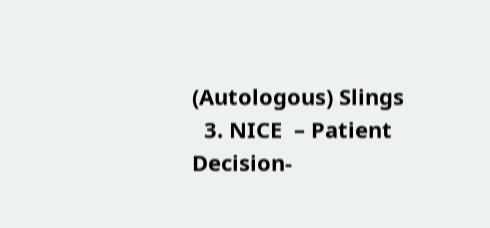(Autologous) Slings
  3. NICE  – Patient Decision-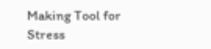Making Tool for Stress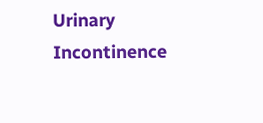Urinary Incontinence